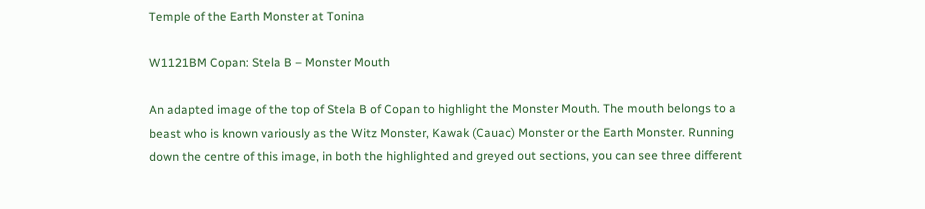Temple of the Earth Monster at Tonina

W1121BM Copan: Stela B – Monster Mouth

An adapted image of the top of Stela B of Copan to highlight the Monster Mouth. The mouth belongs to a beast who is known variously as the Witz Monster, Kawak (Cauac) Monster or the Earth Monster. Running down the centre of this image, in both the highlighted and greyed out sections, you can see three different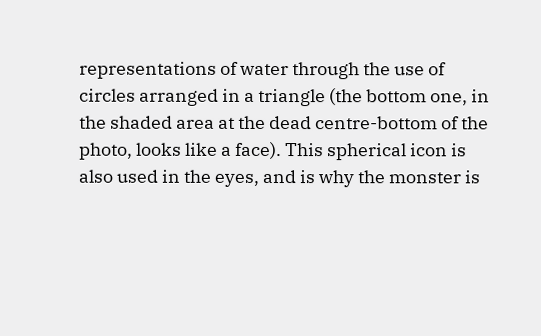representations of water through the use of circles arranged in a triangle (the bottom one, in the shaded area at the dead centre-bottom of the photo, looks like a face). This spherical icon is also used in the eyes, and is why the monster is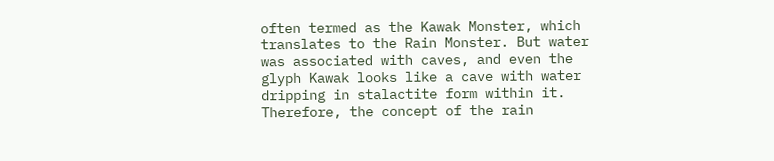often termed as the Kawak Monster, which translates to the Rain Monster. But water was associated with caves, and even the glyph Kawak looks like a cave with water dripping in stalactite form within it. Therefore, the concept of the rain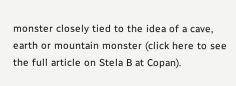monster closely tied to the idea of a cave, earth or mountain monster (click here to see the full article on Stela B at Copan).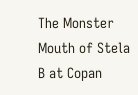The Monster Mouth of Stela B at Copan